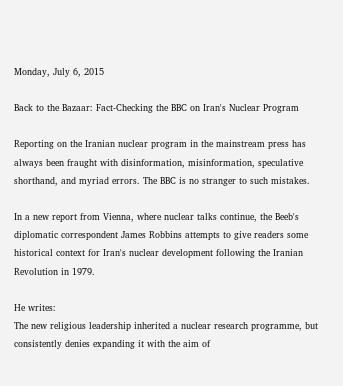Monday, July 6, 2015

Back to the Bazaar: Fact-Checking the BBC on Iran's Nuclear Program

Reporting on the Iranian nuclear program in the mainstream press has always been fraught with disinformation, misinformation, speculative shorthand, and myriad errors. The BBC is no stranger to such mistakes.

In a new report from Vienna, where nuclear talks continue, the Beeb's diplomatic correspondent James Robbins attempts to give readers some historical context for Iran's nuclear development following the Iranian Revolution in 1979.

He writes:
The new religious leadership inherited a nuclear research programme, but consistently denies expanding it with the aim of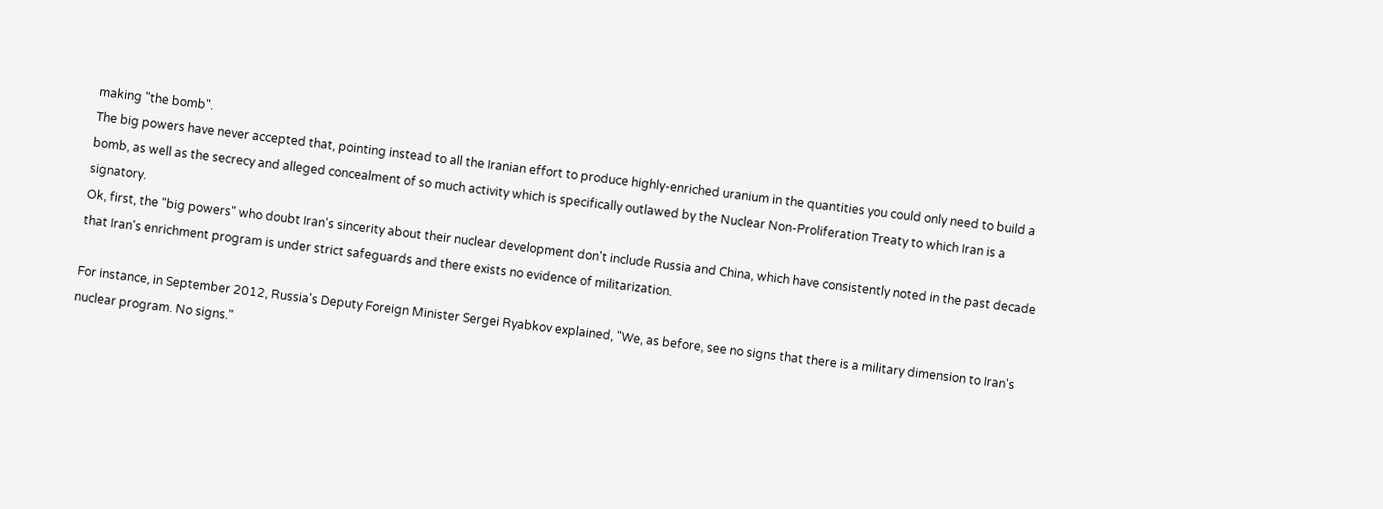making "the bomb".
The big powers have never accepted that, pointing instead to all the Iranian effort to produce highly-enriched uranium in the quantities you could only need to build a bomb, as well as the secrecy and alleged concealment of so much activity which is specifically outlawed by the Nuclear Non-Proliferation Treaty to which Iran is a signatory.
Ok, first, the "big powers" who doubt Iran's sincerity about their nuclear development don't include Russia and China, which have consistently noted in the past decade that Iran's enrichment program is under strict safeguards and there exists no evidence of militarization.

For instance, in September 2012, Russia's Deputy Foreign Minister Sergei Ryabkov explained, "We, as before, see no signs that there is a military dimension to Iran's nuclear program. No signs."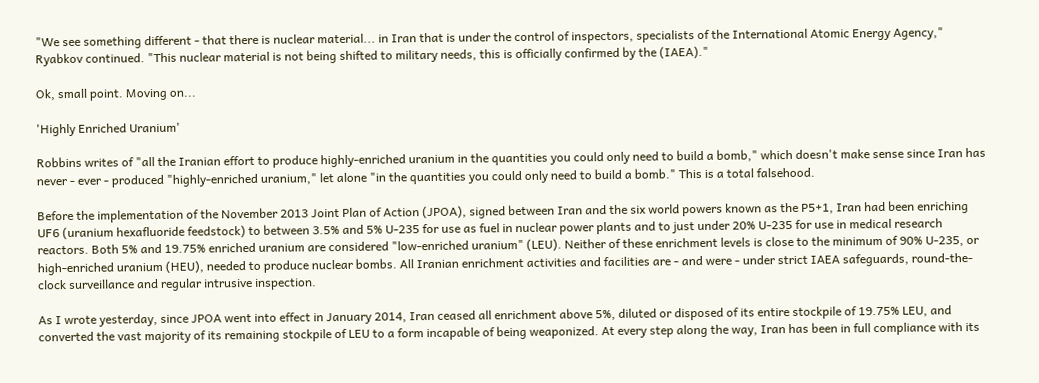"We see something different - that there is nuclear material... in Iran that is under the control of inspectors, specialists of the International Atomic Energy Agency," Ryabkov continued. "This nuclear material is not being shifted to military needs, this is officially confirmed by the (IAEA)."

Ok, small point. Moving on...

'Highly Enriched Uranium'

Robbins writes of "all the Iranian effort to produce highly-enriched uranium in the quantities you could only need to build a bomb," which doesn't make sense since Iran has never - ever - produced "highly-enriched uranium," let alone "in the quantities you could only need to build a bomb." This is a total falsehood.

Before the implementation of the November 2013 Joint Plan of Action (JPOA), signed between Iran and the six world powers known as the P5+1, Iran had been enriching UF6 (uranium hexafluoride feedstock) to between 3.5% and 5% U-235 for use as fuel in nuclear power plants and to just under 20% U-235 for use in medical research reactors. Both 5% and 19.75% enriched uranium are considered "low-enriched uranium" (LEU). Neither of these enrichment levels is close to the minimum of 90% U-235, or high-enriched uranium (HEU), needed to produce nuclear bombs. All Iranian enrichment activities and facilities are - and were - under strict IAEA safeguards, round-the-clock surveillance and regular intrusive inspection.

As I wrote yesterday, since JPOA went into effect in January 2014, Iran ceased all enrichment above 5%, diluted or disposed of its entire stockpile of 19.75% LEU, and converted the vast majority of its remaining stockpile of LEU to a form incapable of being weaponized. At every step along the way, Iran has been in full compliance with its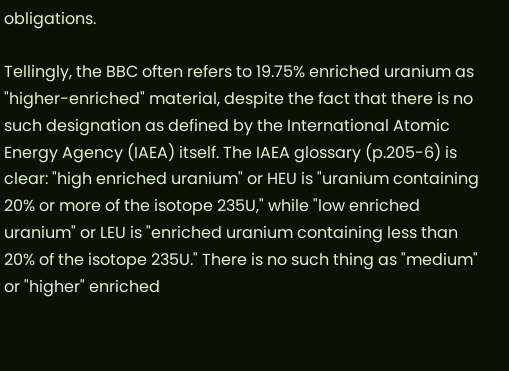obligations.

Tellingly, the BBC often refers to 19.75% enriched uranium as "higher-enriched" material, despite the fact that there is no such designation as defined by the International Atomic Energy Agency (IAEA) itself. The IAEA glossary (p.205-6) is clear: "high enriched uranium" or HEU is "uranium containing 20% or more of the isotope 235U," while "low enriched uranium" or LEU is "enriched uranium containing less than 20% of the isotope 235U." There is no such thing as "medium" or "higher" enriched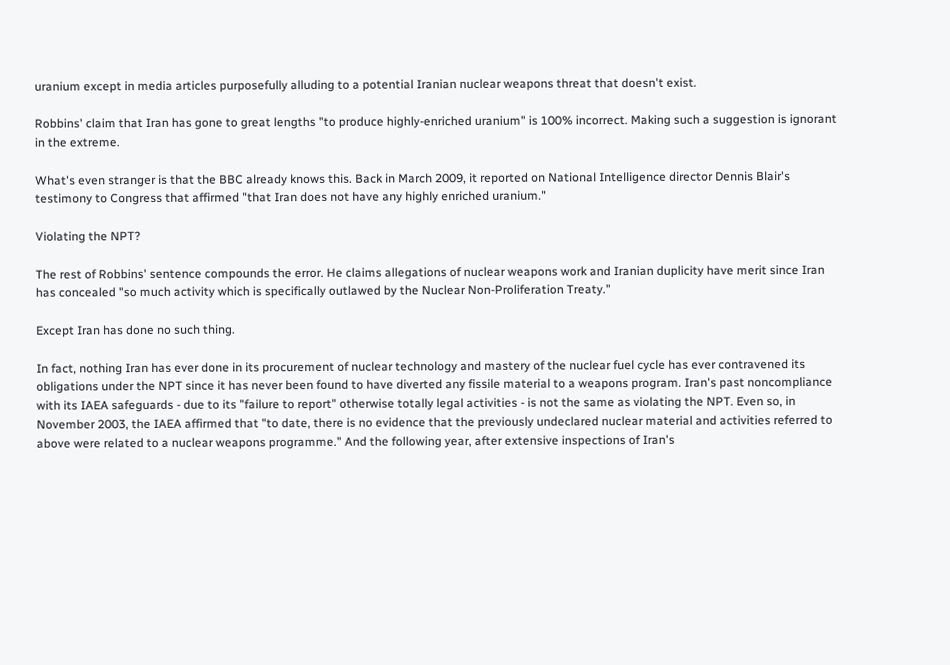uranium except in media articles purposefully alluding to a potential Iranian nuclear weapons threat that doesn't exist.

Robbins' claim that Iran has gone to great lengths "to produce highly-enriched uranium" is 100% incorrect. Making such a suggestion is ignorant in the extreme.

What's even stranger is that the BBC already knows this. Back in March 2009, it reported on National Intelligence director Dennis Blair's testimony to Congress that affirmed "that Iran does not have any highly enriched uranium."

Violating the NPT?

The rest of Robbins' sentence compounds the error. He claims allegations of nuclear weapons work and Iranian duplicity have merit since Iran has concealed "so much activity which is specifically outlawed by the Nuclear Non-Proliferation Treaty."

Except Iran has done no such thing.

In fact, nothing Iran has ever done in its procurement of nuclear technology and mastery of the nuclear fuel cycle has ever contravened its obligations under the NPT since it has never been found to have diverted any fissile material to a weapons program. Iran's past noncompliance with its IAEA safeguards - due to its "failure to report" otherwise totally legal activities - is not the same as violating the NPT. Even so, in November 2003, the IAEA affirmed that "to date, there is no evidence that the previously undeclared nuclear material and activities referred to above were related to a nuclear weapons programme." And the following year, after extensive inspections of Iran's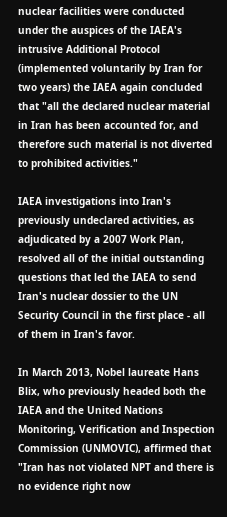nuclear facilities were conducted under the auspices of the IAEA's intrusive Additional Protocol (implemented voluntarily by Iran for two years) the IAEA again concluded that "all the declared nuclear material in Iran has been accounted for, and therefore such material is not diverted to prohibited activities."

IAEA investigations into Iran's previously undeclared activities, as adjudicated by a 2007 Work Plan, resolved all of the initial outstanding questions that led the IAEA to send Iran's nuclear dossier to the UN Security Council in the first place - all of them in Iran's favor.

In March 2013, Nobel laureate Hans Blix, who previously headed both the IAEA and the United Nations Monitoring, Verification and Inspection Commission (UNMOVIC), affirmed that "Iran has not violated NPT and there is no evidence right now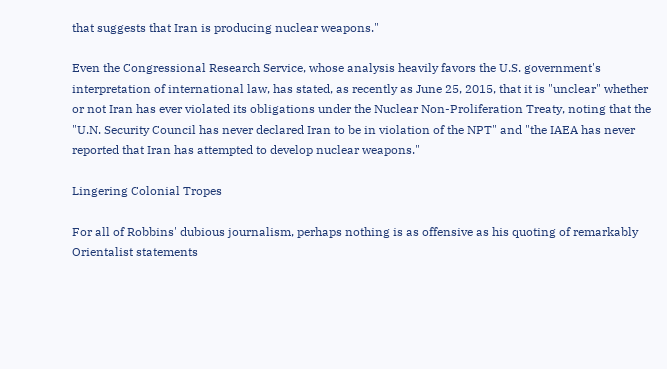that suggests that Iran is producing nuclear weapons."

Even the Congressional Research Service, whose analysis heavily favors the U.S. government's interpretation of international law, has stated, as recently as June 25, 2015, that it is "unclear" whether or not Iran has ever violated its obligations under the Nuclear Non-Proliferation Treaty, noting that the "U.N. Security Council has never declared Iran to be in violation of the NPT" and "the IAEA has never reported that Iran has attempted to develop nuclear weapons."

Lingering Colonial Tropes

For all of Robbins' dubious journalism, perhaps nothing is as offensive as his quoting of remarkably Orientalist statements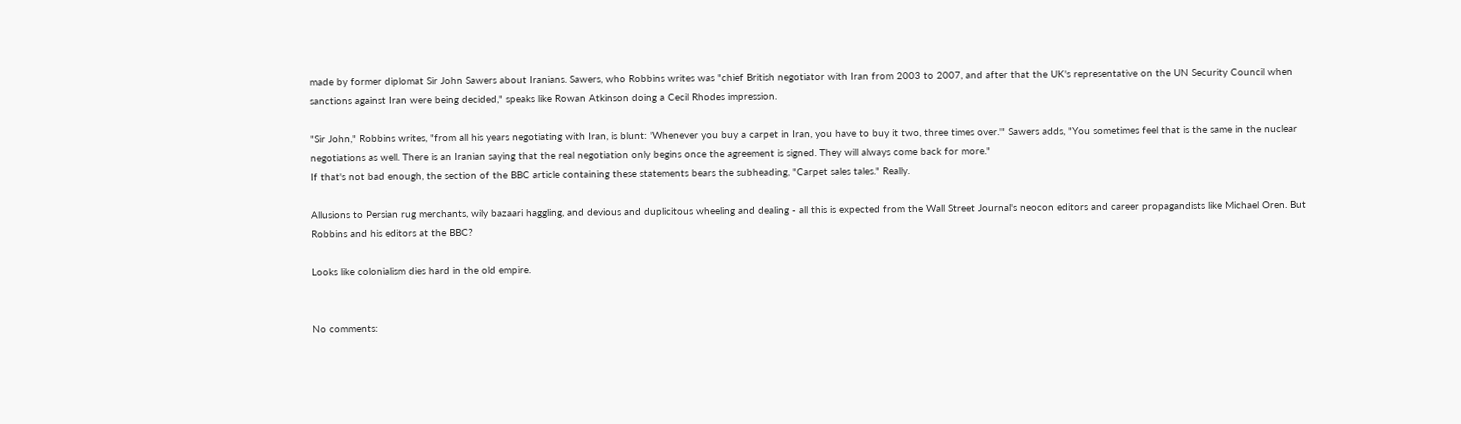made by former diplomat Sir John Sawers about Iranians. Sawers, who Robbins writes was "chief British negotiator with Iran from 2003 to 2007, and after that the UK's representative on the UN Security Council when sanctions against Iran were being decided," speaks like Rowan Atkinson doing a Cecil Rhodes impression.

"Sir John," Robbins writes, "from all his years negotiating with Iran, is blunt: 'Whenever you buy a carpet in Iran, you have to buy it two, three times over.'" Sawers adds, "You sometimes feel that is the same in the nuclear negotiations as well. There is an Iranian saying that the real negotiation only begins once the agreement is signed. They will always come back for more."
If that's not bad enough, the section of the BBC article containing these statements bears the subheading, "Carpet sales tales." Really.

Allusions to Persian rug merchants, wily bazaari haggling, and devious and duplicitous wheeling and dealing - all this is expected from the Wall Street Journal's neocon editors and career propagandists like Michael Oren. But Robbins and his editors at the BBC?

Looks like colonialism dies hard in the old empire.


No comments: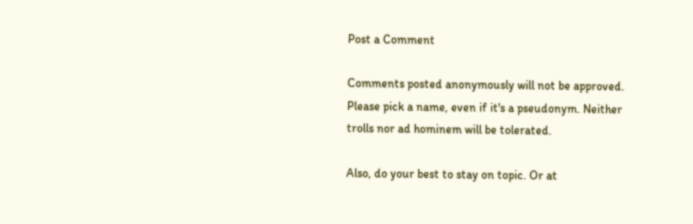Post a Comment

Comments posted anonymously will not be approved. Please pick a name, even if it's a pseudonym. Neither trolls nor ad hominem will be tolerated.

Also, do your best to stay on topic. Or at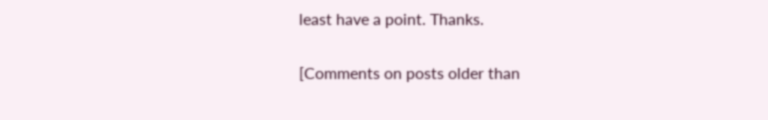least have a point. Thanks.

[Comments on posts older than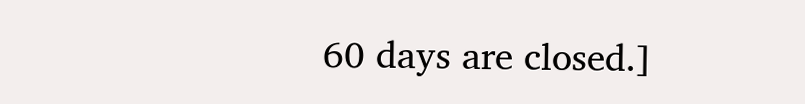60 days are closed.]